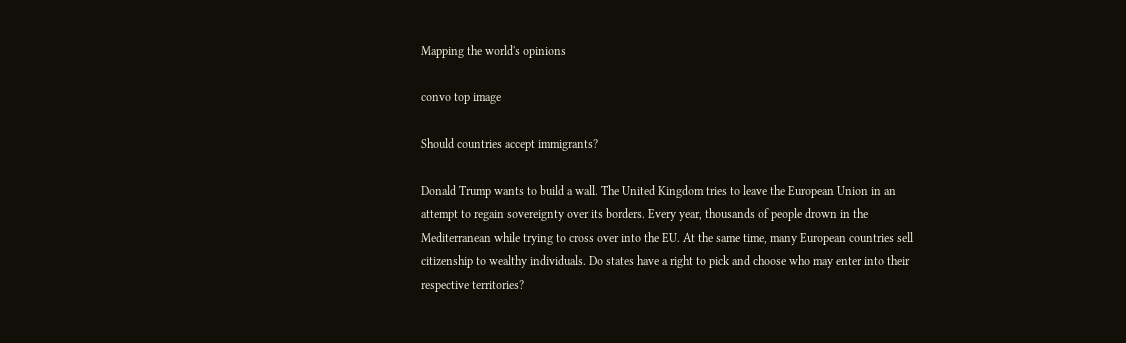Mapping the world's opinions

convo top image

Should countries accept immigrants?

Donald Trump wants to build a wall. The United Kingdom tries to leave the European Union in an attempt to regain sovereignty over its borders. Every year, thousands of people drown in the Mediterranean while trying to cross over into the EU. At the same time, many European countries sell citizenship to wealthy individuals. Do states have a right to pick and choose who may enter into their respective territories?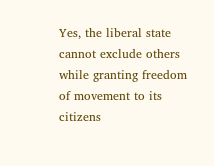Yes, the liberal state cannot exclude others while granting freedom of movement to its citizens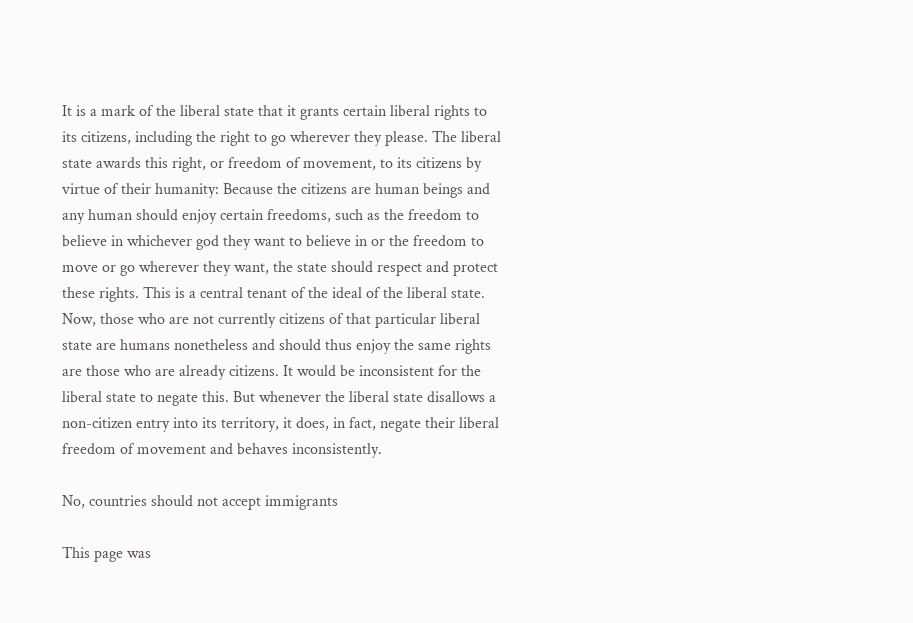It is a mark of the liberal state that it grants certain liberal rights to its citizens, including the right to go wherever they please. The liberal state awards this right, or freedom of movement, to its citizens by virtue of their humanity: Because the citizens are human beings and any human should enjoy certain freedoms, such as the freedom to believe in whichever god they want to believe in or the freedom to move or go wherever they want, the state should respect and protect these rights. This is a central tenant of the ideal of the liberal state. Now, those who are not currently citizens of that particular liberal state are humans nonetheless and should thus enjoy the same rights are those who are already citizens. It would be inconsistent for the liberal state to negate this. But whenever the liberal state disallows a non-citizen entry into its territory, it does, in fact, negate their liberal freedom of movement and behaves inconsistently.

No, countries should not accept immigrants

This page was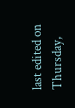last edited on Thursday,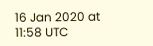16 Jan 2020 at 11:58 UTC